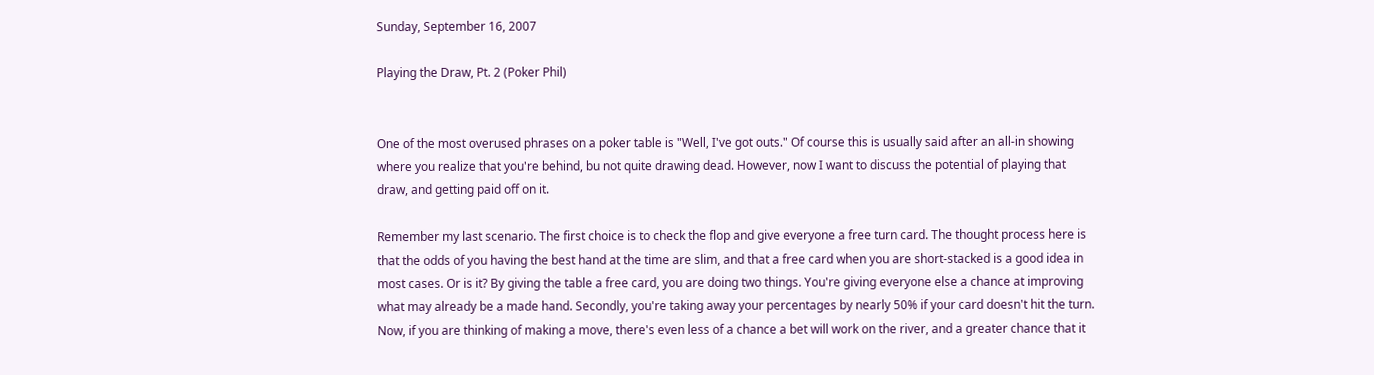Sunday, September 16, 2007

Playing the Draw, Pt. 2 (Poker Phil)


One of the most overused phrases on a poker table is "Well, I've got outs." Of course this is usually said after an all-in showing where you realize that you're behind, bu not quite drawing dead. However, now I want to discuss the potential of playing that draw, and getting paid off on it.

Remember my last scenario. The first choice is to check the flop and give everyone a free turn card. The thought process here is that the odds of you having the best hand at the time are slim, and that a free card when you are short-stacked is a good idea in most cases. Or is it? By giving the table a free card, you are doing two things. You're giving everyone else a chance at improving what may already be a made hand. Secondly, you're taking away your percentages by nearly 50% if your card doesn't hit the turn. Now, if you are thinking of making a move, there's even less of a chance a bet will work on the river, and a greater chance that it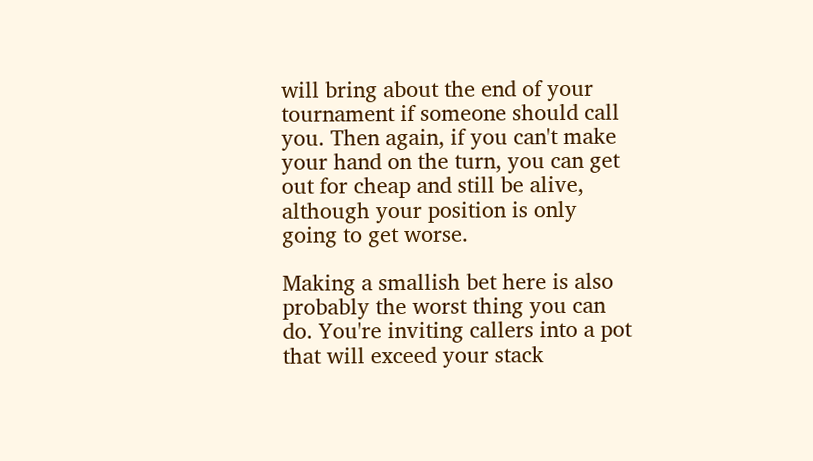will bring about the end of your tournament if someone should call you. Then again, if you can't make your hand on the turn, you can get out for cheap and still be alive, although your position is only going to get worse.

Making a smallish bet here is also probably the worst thing you can do. You're inviting callers into a pot that will exceed your stack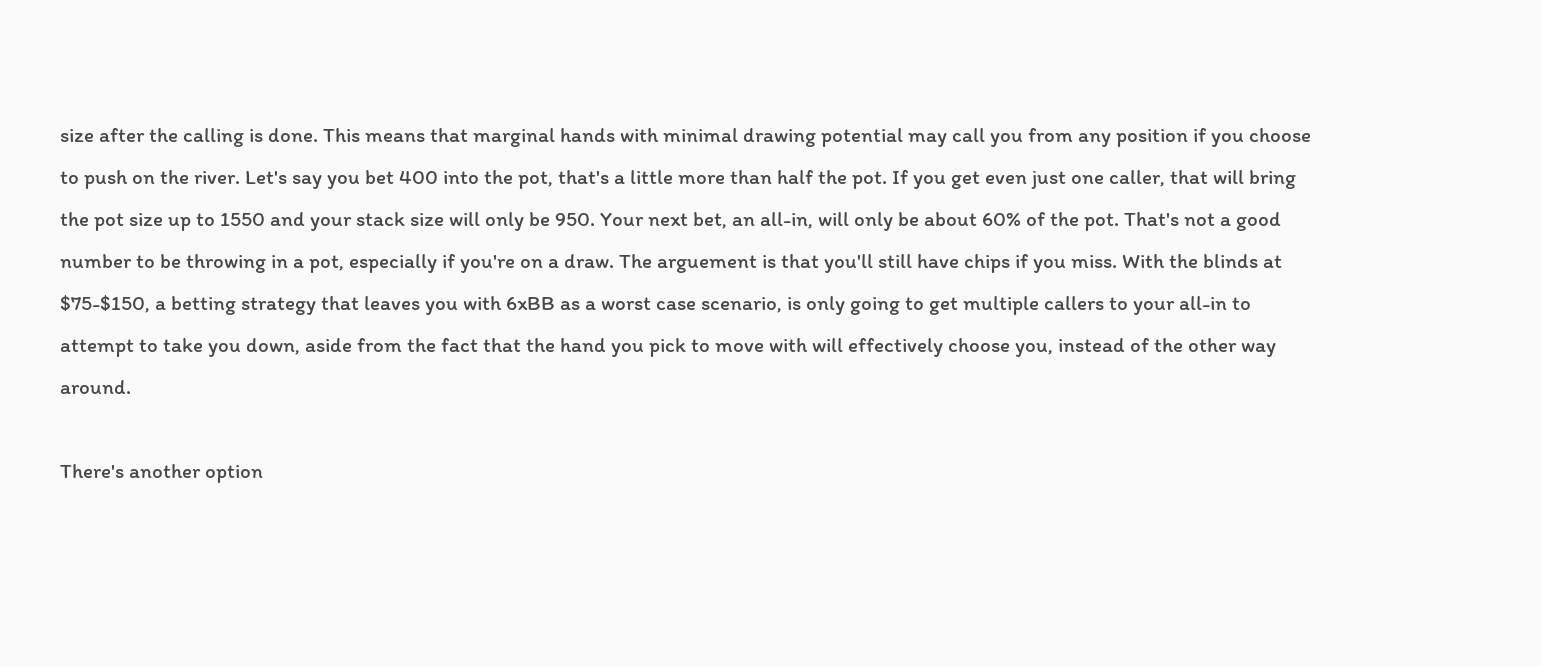size after the calling is done. This means that marginal hands with minimal drawing potential may call you from any position if you choose to push on the river. Let's say you bet 400 into the pot, that's a little more than half the pot. If you get even just one caller, that will bring the pot size up to 1550 and your stack size will only be 950. Your next bet, an all-in, will only be about 60% of the pot. That's not a good number to be throwing in a pot, especially if you're on a draw. The arguement is that you'll still have chips if you miss. With the blinds at $75-$150, a betting strategy that leaves you with 6xBB as a worst case scenario, is only going to get multiple callers to your all-in to attempt to take you down, aside from the fact that the hand you pick to move with will effectively choose you, instead of the other way around.

There's another option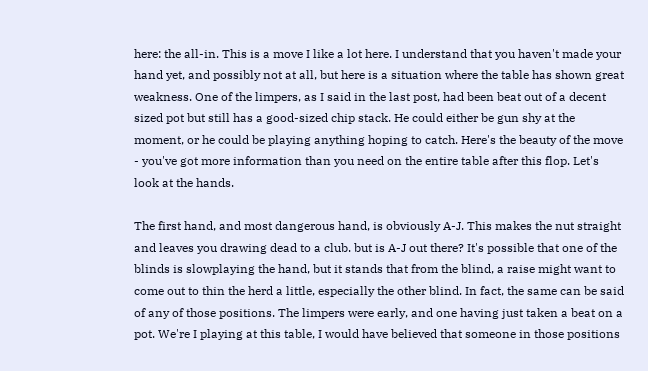here: the all-in. This is a move I like a lot here. I understand that you haven't made your hand yet, and possibly not at all, but here is a situation where the table has shown great weakness. One of the limpers, as I said in the last post, had been beat out of a decent sized pot but still has a good-sized chip stack. He could either be gun shy at the moment, or he could be playing anything hoping to catch. Here's the beauty of the move - you've got more information than you need on the entire table after this flop. Let's look at the hands.

The first hand, and most dangerous hand, is obviously A-J. This makes the nut straight and leaves you drawing dead to a club. but is A-J out there? It's possible that one of the blinds is slowplaying the hand, but it stands that from the blind, a raise might want to come out to thin the herd a little, especially the other blind. In fact, the same can be said of any of those positions. The limpers were early, and one having just taken a beat on a pot. We're I playing at this table, I would have believed that someone in those positions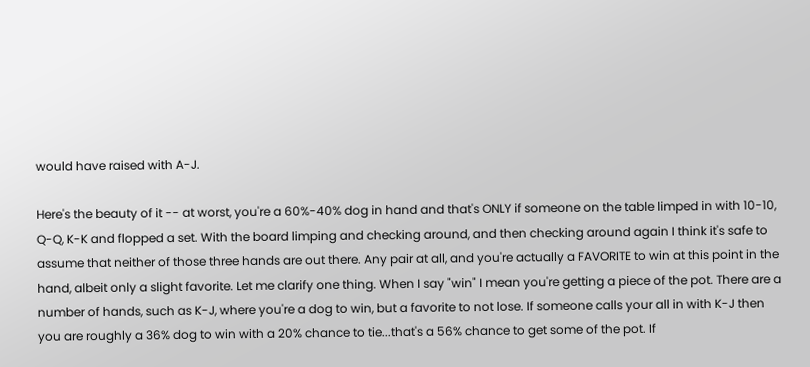would have raised with A-J.

Here's the beauty of it -- at worst, you're a 60%-40% dog in hand and that's ONLY if someone on the table limped in with 10-10, Q-Q, K-K and flopped a set. With the board limping and checking around, and then checking around again I think it's safe to assume that neither of those three hands are out there. Any pair at all, and you're actually a FAVORITE to win at this point in the hand, albeit only a slight favorite. Let me clarify one thing. When I say "win" I mean you're getting a piece of the pot. There are a number of hands, such as K-J, where you're a dog to win, but a favorite to not lose. If someone calls your all in with K-J then you are roughly a 36% dog to win with a 20% chance to tie...that's a 56% chance to get some of the pot. If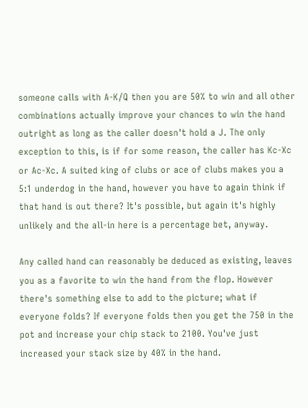someone calls with A-K/Q then you are 50% to win and all other combinations actually improve your chances to win the hand outright as long as the caller doesn't hold a J. The only exception to this, is if for some reason, the caller has Kc-Xc or Ac-Xc. A suited king of clubs or ace of clubs makes you a 5:1 underdog in the hand, however you have to again think if that hand is out there? It's possible, but again it's highly unlikely and the all-in here is a percentage bet, anyway.

Any called hand can reasonably be deduced as existing, leaves you as a favorite to win the hand from the flop. However there's something else to add to the picture; what if everyone folds? If everyone folds then you get the 750 in the pot and increase your chip stack to 2100. You've just increased your stack size by 40% in the hand.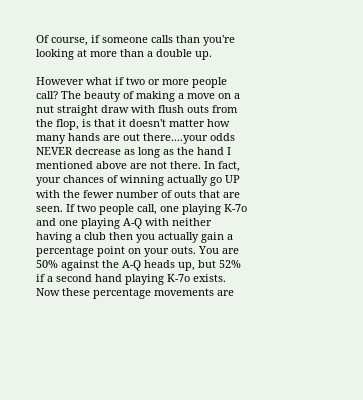Of course, if someone calls than you're looking at more than a double up.

However what if two or more people call? The beauty of making a move on a nut straight draw with flush outs from the flop, is that it doesn't matter how many hands are out there....your odds NEVER decrease as long as the hand I mentioned above are not there. In fact, your chances of winning actually go UP with the fewer number of outs that are seen. If two people call, one playing K-7o and one playing A-Q with neither having a club then you actually gain a percentage point on your outs. You are 50% against the A-Q heads up, but 52% if a second hand playing K-7o exists. Now these percentage movements are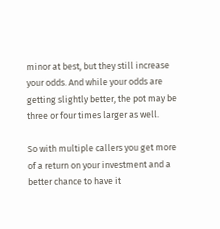minor at best, but they still increase your odds. And while your odds are getting slightly better, the pot may be three or four times larger as well.

So with multiple callers you get more of a return on your investment and a better chance to have it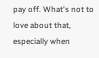pay off. What's not to love about that, especially when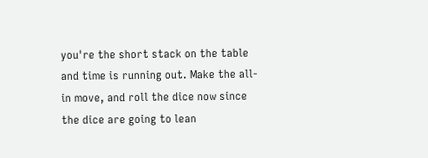you're the short stack on the table and time is running out. Make the all-in move, and roll the dice now since the dice are going to lean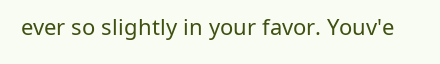ever so slightly in your favor. Youv'e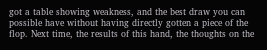got a table showing weakness, and the best draw you can possible have without having directly gotten a piece of the flop. Next time, the results of this hand, the thoughts on the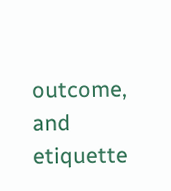outcome, and etiquette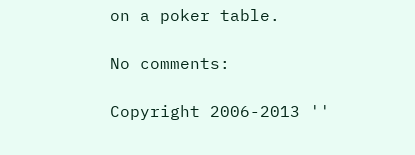on a poker table.

No comments:

Copyright 2006-2013 ''